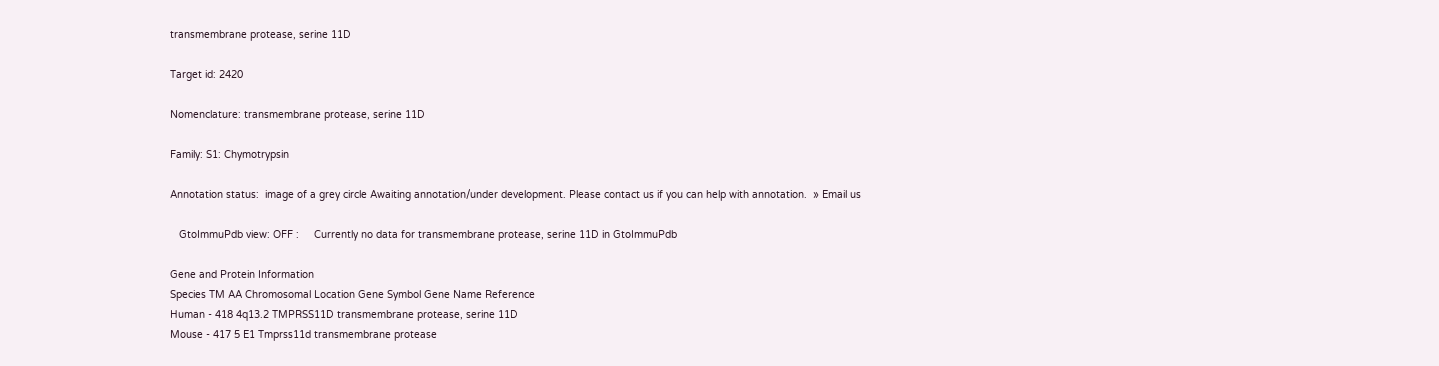transmembrane protease, serine 11D

Target id: 2420

Nomenclature: transmembrane protease, serine 11D

Family: S1: Chymotrypsin

Annotation status:  image of a grey circle Awaiting annotation/under development. Please contact us if you can help with annotation.  » Email us

   GtoImmuPdb view: OFF :     Currently no data for transmembrane protease, serine 11D in GtoImmuPdb

Gene and Protein Information
Species TM AA Chromosomal Location Gene Symbol Gene Name Reference
Human - 418 4q13.2 TMPRSS11D transmembrane protease, serine 11D
Mouse - 417 5 E1 Tmprss11d transmembrane protease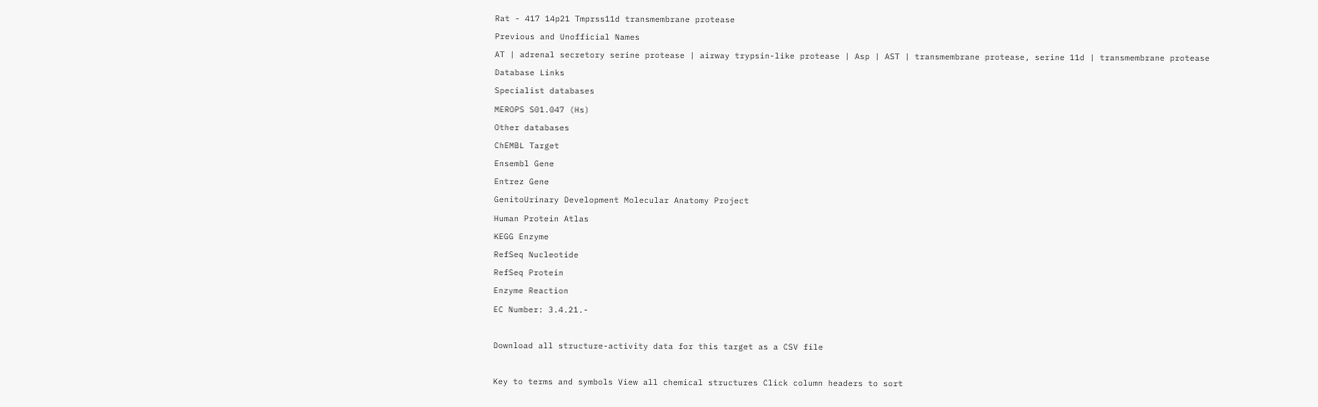Rat - 417 14p21 Tmprss11d transmembrane protease
Previous and Unofficial Names
AT | adrenal secretory serine protease | airway trypsin-like protease | Asp | AST | transmembrane protease, serine 11d | transmembrane protease
Database Links
Specialist databases
MEROPS S01.047 (Hs)
Other databases
ChEMBL Target
Ensembl Gene
Entrez Gene
GenitoUrinary Development Molecular Anatomy Project
Human Protein Atlas
KEGG Enzyme
RefSeq Nucleotide
RefSeq Protein
Enzyme Reaction
EC Number: 3.4.21.-

Download all structure-activity data for this target as a CSV file

Key to terms and symbols View all chemical structures Click column headers to sort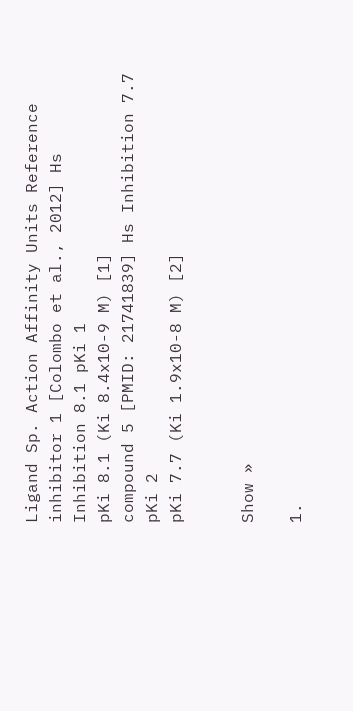Ligand Sp. Action Affinity Units Reference
inhibitor 1 [Colombo et al., 2012] Hs Inhibition 8.1 pKi 1
pKi 8.1 (Ki 8.4x10-9 M) [1]
compound 5 [PMID: 21741839] Hs Inhibition 7.7 pKi 2
pKi 7.7 (Ki 1.9x10-8 M) [2]


Show »

1.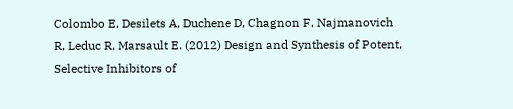Colombo E, Desilets A, Duchene D, Chagnon F, Najmanovich R, Leduc R, Marsault E. (2012) Design and Synthesis of Potent, Selective Inhibitors of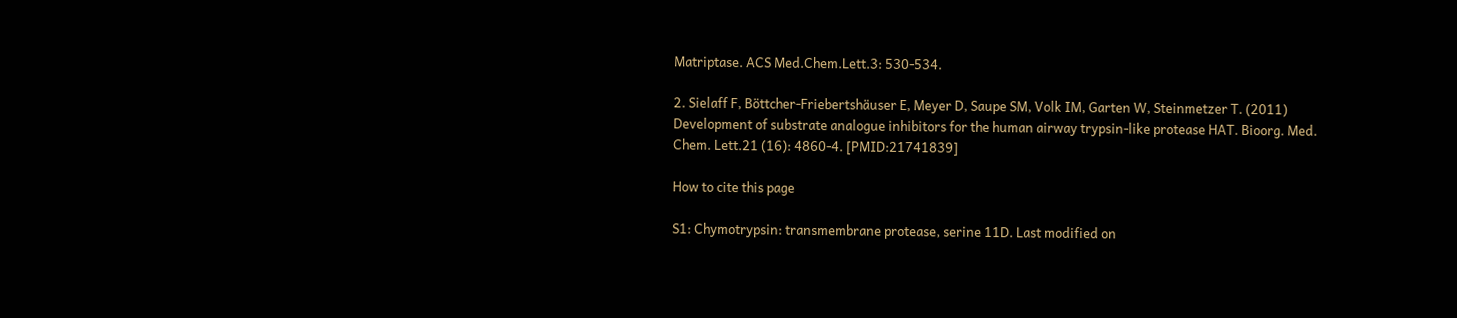Matriptase. ACS Med.Chem.Lett.3: 530-534.

2. Sielaff F, Böttcher-Friebertshäuser E, Meyer D, Saupe SM, Volk IM, Garten W, Steinmetzer T. (2011) Development of substrate analogue inhibitors for the human airway trypsin-like protease HAT. Bioorg. Med. Chem. Lett.21 (16): 4860-4. [PMID:21741839]

How to cite this page

S1: Chymotrypsin: transmembrane protease, serine 11D. Last modified on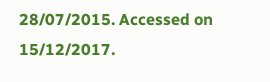28/07/2015. Accessed on 15/12/2017.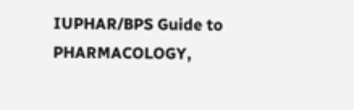IUPHAR/BPS Guide to PHARMACOLOGY,